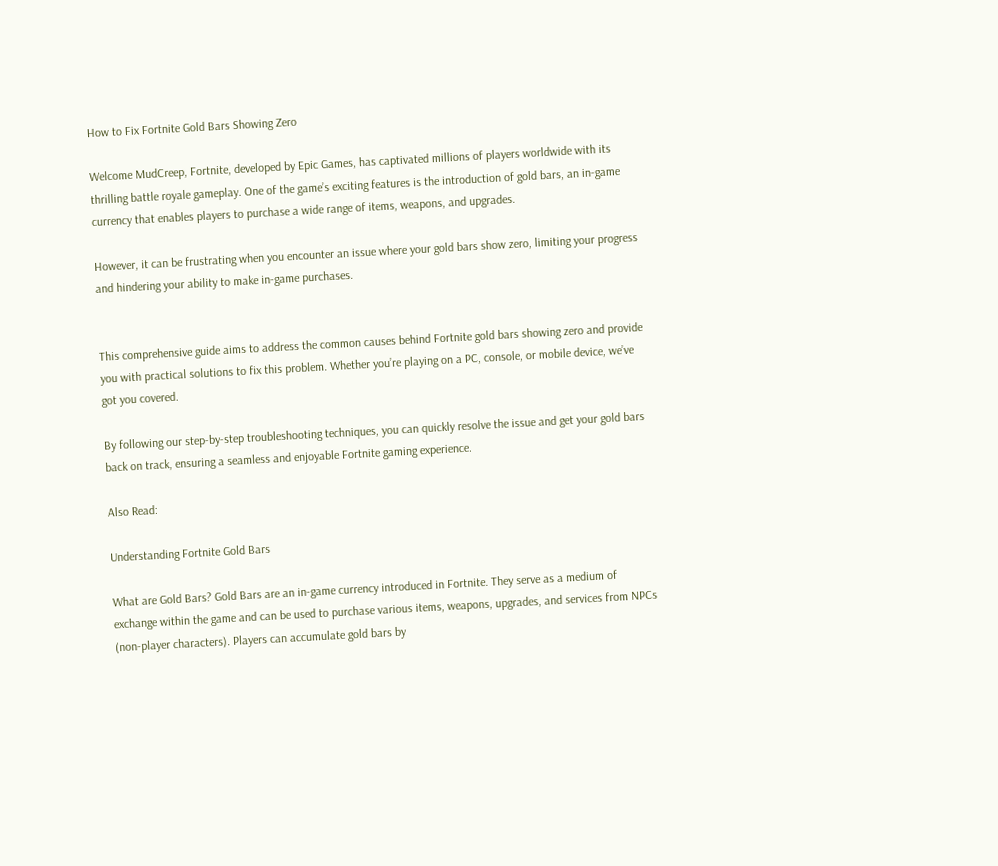How to Fix Fortnite Gold Bars Showing Zero

Welcome MudCreep, Fortnite, developed by Epic Games, has captivated millions of players worldwide with its thrilling battle royale gameplay. One of the game’s exciting features is the introduction of gold bars, an in-game currency that enables players to purchase a wide range of items, weapons, and upgrades.

However, it can be frustrating when you encounter an issue where your gold bars show zero, limiting your progress and hindering your ability to make in-game purchases.


This comprehensive guide aims to address the common causes behind Fortnite gold bars showing zero and provide you with practical solutions to fix this problem. Whether you’re playing on a PC, console, or mobile device, we’ve got you covered.

By following our step-by-step troubleshooting techniques, you can quickly resolve the issue and get your gold bars back on track, ensuring a seamless and enjoyable Fortnite gaming experience.

Also Read:

Understanding Fortnite Gold Bars

What are Gold Bars? Gold Bars are an in-game currency introduced in Fortnite. They serve as a medium of exchange within the game and can be used to purchase various items, weapons, upgrades, and services from NPCs (non-player characters). Players can accumulate gold bars by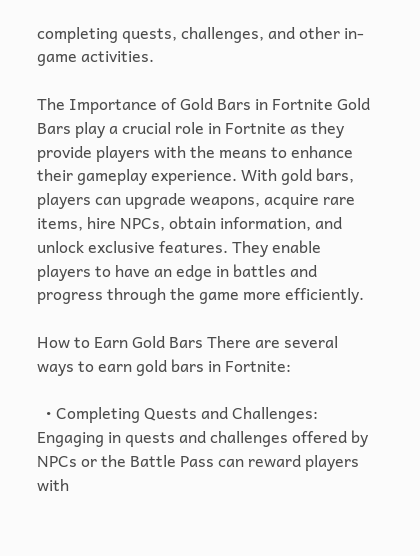completing quests, challenges, and other in-game activities.

The Importance of Gold Bars in Fortnite Gold Bars play a crucial role in Fortnite as they provide players with the means to enhance their gameplay experience. With gold bars, players can upgrade weapons, acquire rare items, hire NPCs, obtain information, and unlock exclusive features. They enable players to have an edge in battles and progress through the game more efficiently.

How to Earn Gold Bars There are several ways to earn gold bars in Fortnite:

  • Completing Quests and Challenges: Engaging in quests and challenges offered by NPCs or the Battle Pass can reward players with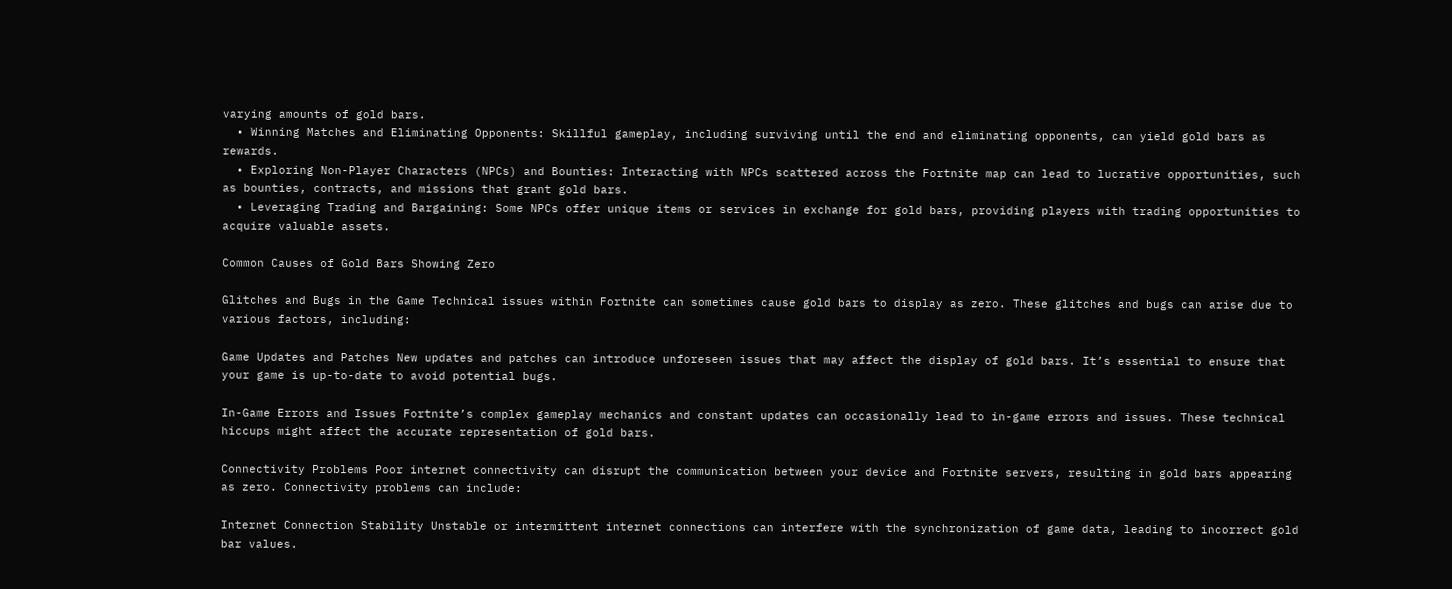varying amounts of gold bars.
  • Winning Matches and Eliminating Opponents: Skillful gameplay, including surviving until the end and eliminating opponents, can yield gold bars as rewards.
  • Exploring Non-Player Characters (NPCs) and Bounties: Interacting with NPCs scattered across the Fortnite map can lead to lucrative opportunities, such as bounties, contracts, and missions that grant gold bars.
  • Leveraging Trading and Bargaining: Some NPCs offer unique items or services in exchange for gold bars, providing players with trading opportunities to acquire valuable assets.

Common Causes of Gold Bars Showing Zero

Glitches and Bugs in the Game Technical issues within Fortnite can sometimes cause gold bars to display as zero. These glitches and bugs can arise due to various factors, including:

Game Updates and Patches New updates and patches can introduce unforeseen issues that may affect the display of gold bars. It’s essential to ensure that your game is up-to-date to avoid potential bugs.

In-Game Errors and Issues Fortnite’s complex gameplay mechanics and constant updates can occasionally lead to in-game errors and issues. These technical hiccups might affect the accurate representation of gold bars.

Connectivity Problems Poor internet connectivity can disrupt the communication between your device and Fortnite servers, resulting in gold bars appearing as zero. Connectivity problems can include:

Internet Connection Stability Unstable or intermittent internet connections can interfere with the synchronization of game data, leading to incorrect gold bar values.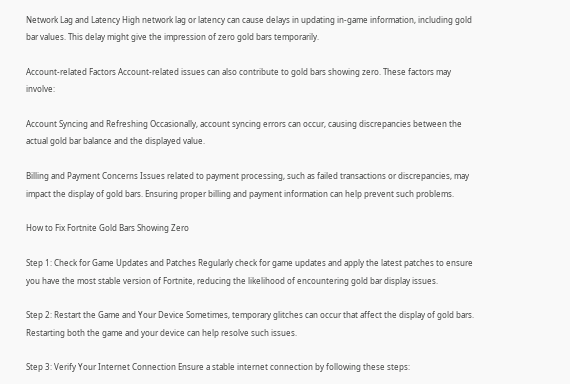Network Lag and Latency High network lag or latency can cause delays in updating in-game information, including gold bar values. This delay might give the impression of zero gold bars temporarily.

Account-related Factors Account-related issues can also contribute to gold bars showing zero. These factors may involve:

Account Syncing and Refreshing Occasionally, account syncing errors can occur, causing discrepancies between the actual gold bar balance and the displayed value.

Billing and Payment Concerns Issues related to payment processing, such as failed transactions or discrepancies, may impact the display of gold bars. Ensuring proper billing and payment information can help prevent such problems.

How to Fix Fortnite Gold Bars Showing Zero

Step 1: Check for Game Updates and Patches Regularly check for game updates and apply the latest patches to ensure you have the most stable version of Fortnite, reducing the likelihood of encountering gold bar display issues.

Step 2: Restart the Game and Your Device Sometimes, temporary glitches can occur that affect the display of gold bars. Restarting both the game and your device can help resolve such issues.

Step 3: Verify Your Internet Connection Ensure a stable internet connection by following these steps: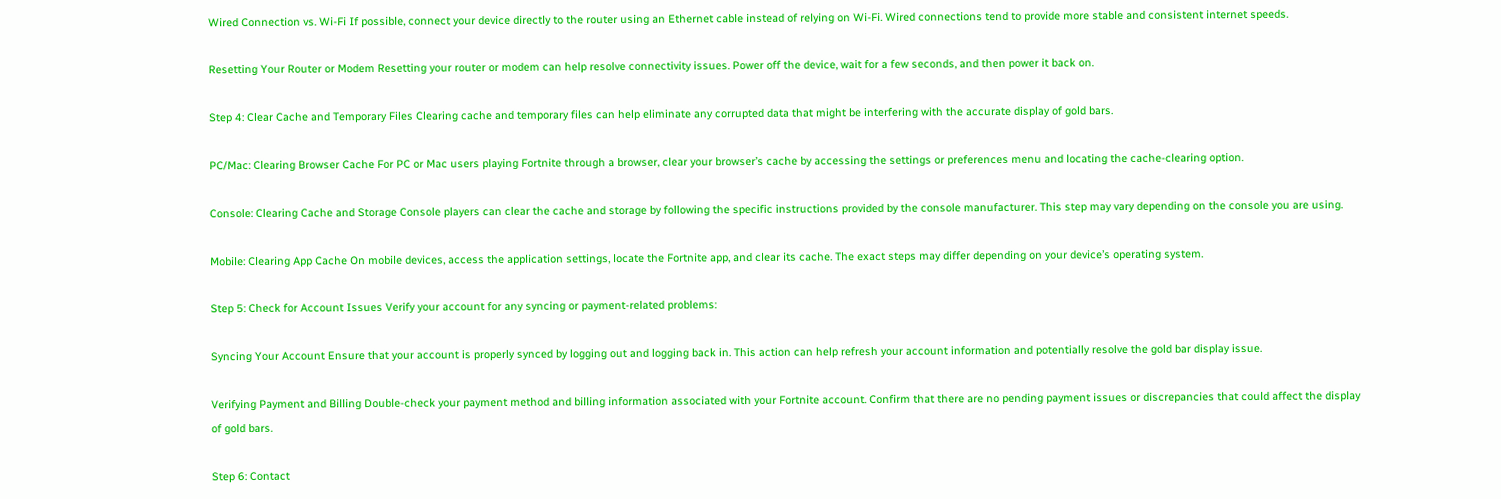Wired Connection vs. Wi-Fi If possible, connect your device directly to the router using an Ethernet cable instead of relying on Wi-Fi. Wired connections tend to provide more stable and consistent internet speeds.

Resetting Your Router or Modem Resetting your router or modem can help resolve connectivity issues. Power off the device, wait for a few seconds, and then power it back on.

Step 4: Clear Cache and Temporary Files Clearing cache and temporary files can help eliminate any corrupted data that might be interfering with the accurate display of gold bars.

PC/Mac: Clearing Browser Cache For PC or Mac users playing Fortnite through a browser, clear your browser’s cache by accessing the settings or preferences menu and locating the cache-clearing option.

Console: Clearing Cache and Storage Console players can clear the cache and storage by following the specific instructions provided by the console manufacturer. This step may vary depending on the console you are using.

Mobile: Clearing App Cache On mobile devices, access the application settings, locate the Fortnite app, and clear its cache. The exact steps may differ depending on your device’s operating system.

Step 5: Check for Account Issues Verify your account for any syncing or payment-related problems:

Syncing Your Account Ensure that your account is properly synced by logging out and logging back in. This action can help refresh your account information and potentially resolve the gold bar display issue.

Verifying Payment and Billing Double-check your payment method and billing information associated with your Fortnite account. Confirm that there are no pending payment issues or discrepancies that could affect the display of gold bars.

Step 6: Contact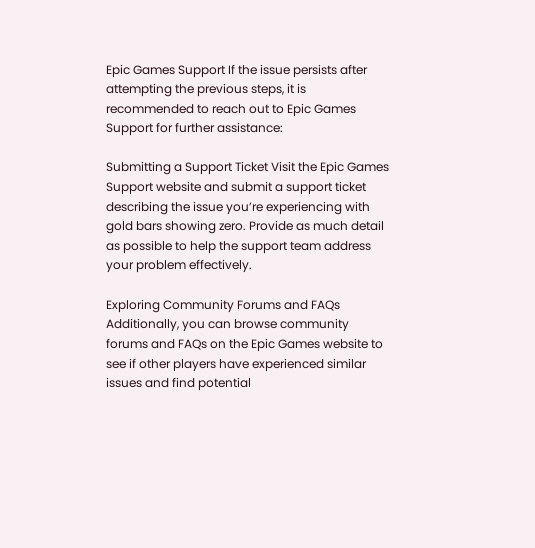Epic Games Support If the issue persists after attempting the previous steps, it is recommended to reach out to Epic Games Support for further assistance:

Submitting a Support Ticket Visit the Epic Games Support website and submit a support ticket describing the issue you’re experiencing with gold bars showing zero. Provide as much detail as possible to help the support team address your problem effectively.

Exploring Community Forums and FAQs Additionally, you can browse community forums and FAQs on the Epic Games website to see if other players have experienced similar issues and find potential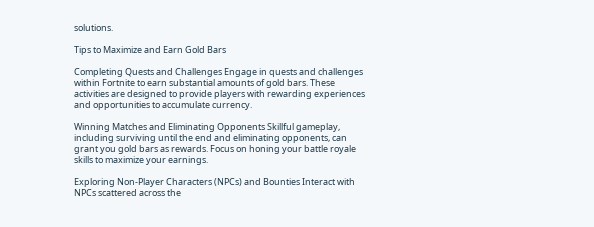solutions.

Tips to Maximize and Earn Gold Bars

Completing Quests and Challenges Engage in quests and challenges within Fortnite to earn substantial amounts of gold bars. These activities are designed to provide players with rewarding experiences and opportunities to accumulate currency.

Winning Matches and Eliminating Opponents Skillful gameplay, including surviving until the end and eliminating opponents, can grant you gold bars as rewards. Focus on honing your battle royale skills to maximize your earnings.

Exploring Non-Player Characters (NPCs) and Bounties Interact with NPCs scattered across the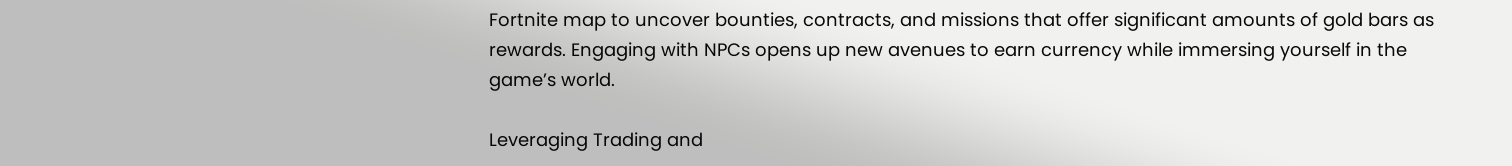Fortnite map to uncover bounties, contracts, and missions that offer significant amounts of gold bars as rewards. Engaging with NPCs opens up new avenues to earn currency while immersing yourself in the game’s world.

Leveraging Trading and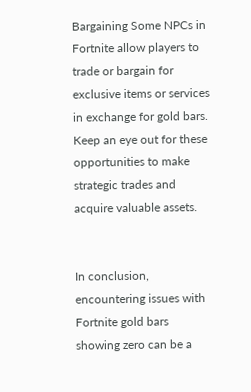Bargaining Some NPCs in Fortnite allow players to trade or bargain for exclusive items or services in exchange for gold bars. Keep an eye out for these opportunities to make strategic trades and acquire valuable assets.


In conclusion, encountering issues with Fortnite gold bars showing zero can be a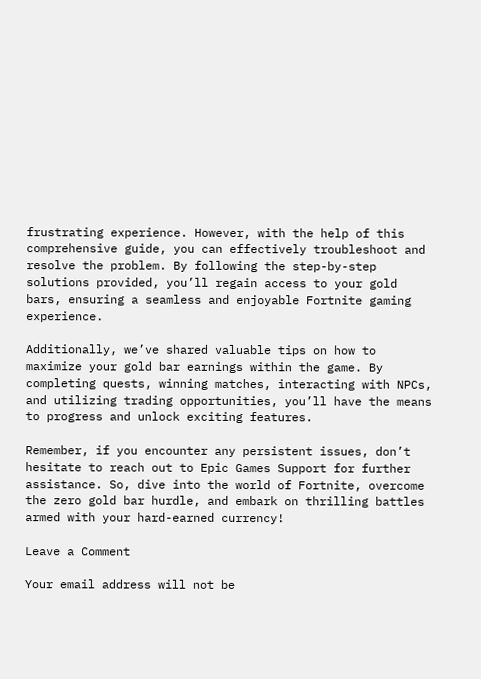frustrating experience. However, with the help of this comprehensive guide, you can effectively troubleshoot and resolve the problem. By following the step-by-step solutions provided, you’ll regain access to your gold bars, ensuring a seamless and enjoyable Fortnite gaming experience.

Additionally, we’ve shared valuable tips on how to maximize your gold bar earnings within the game. By completing quests, winning matches, interacting with NPCs, and utilizing trading opportunities, you’ll have the means to progress and unlock exciting features.

Remember, if you encounter any persistent issues, don’t hesitate to reach out to Epic Games Support for further assistance. So, dive into the world of Fortnite, overcome the zero gold bar hurdle, and embark on thrilling battles armed with your hard-earned currency!

Leave a Comment

Your email address will not be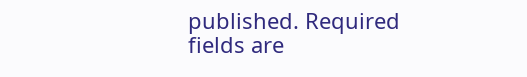published. Required fields are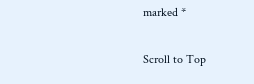marked *

Scroll to Top